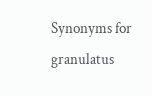Synonyms for granulatus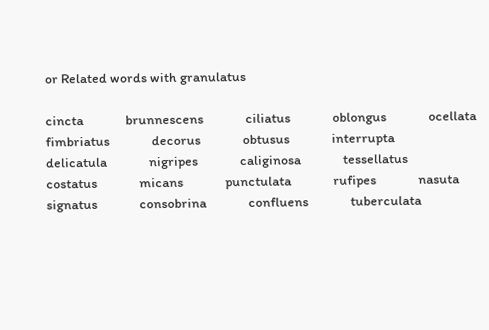or Related words with granulatus

cincta              brunnescens              ciliatus              oblongus              ocellata              fimbriatus              decorus              obtusus              interrupta              delicatula              nigripes              caliginosa              tessellatus              costatus              micans              punctulata              rufipes              nasuta              signatus              consobrina              confluens              tuberculata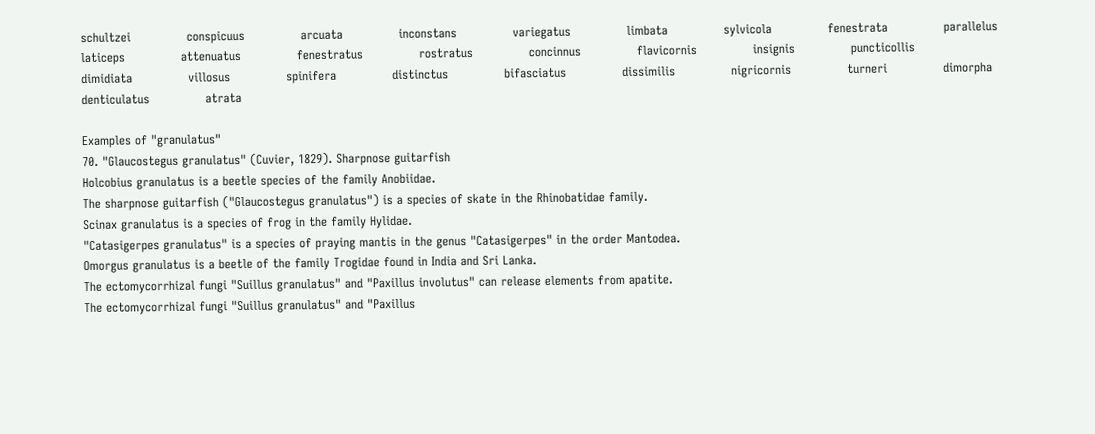schultzei              conspicuus              arcuata              inconstans              variegatus              limbata              sylvicola              fenestrata              parallelus              laticeps              attenuatus              fenestratus              rostratus              concinnus              flavicornis              insignis              puncticollis              dimidiata              villosus              spinifera              distinctus              bifasciatus              dissimilis              nigricornis              turneri              dimorpha              denticulatus              atrata

Examples of "granulatus"
70. "Glaucostegus granulatus" (Cuvier, 1829). Sharpnose guitarfish
Holcobius granulatus is a beetle species of the family Anobiidae.
The sharpnose guitarfish ("Glaucostegus granulatus") is a species of skate in the Rhinobatidae family.
Scinax granulatus is a species of frog in the family Hylidae.
"Catasigerpes granulatus" is a species of praying mantis in the genus "Catasigerpes" in the order Mantodea.
Omorgus granulatus is a beetle of the family Trogidae found in India and Sri Lanka.
The ectomycorrhizal fungi "Suillus granulatus" and "Paxillus involutus" can release elements from apatite.
The ectomycorrhizal fungi "Suillus granulatus" and "Paxillus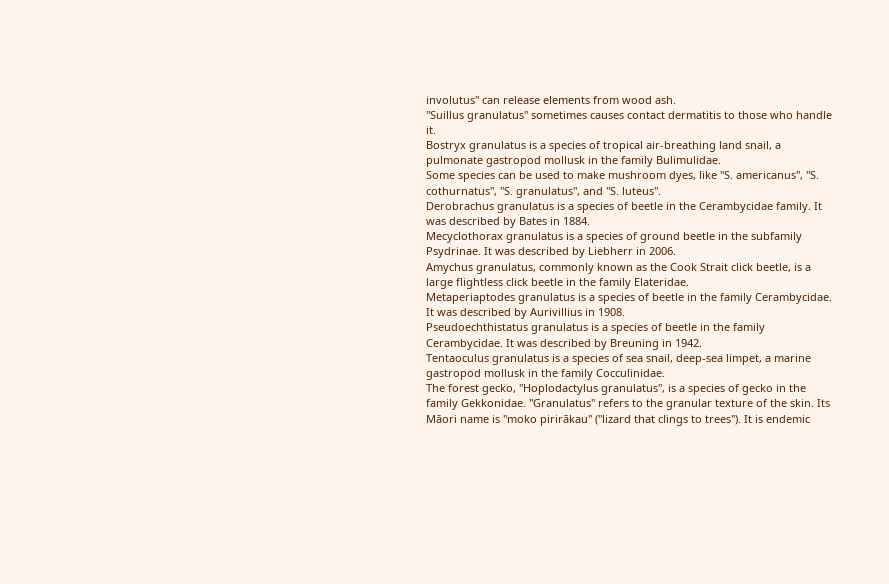involutus" can release elements from wood ash.
"Suillus granulatus" sometimes causes contact dermatitis to those who handle it.
Bostryx granulatus is a species of tropical air-breathing land snail, a pulmonate gastropod mollusk in the family Bulimulidae.
Some species can be used to make mushroom dyes, like "S. americanus", "S. cothurnatus", "S. granulatus", and "S. luteus".
Derobrachus granulatus is a species of beetle in the Cerambycidae family. It was described by Bates in 1884.
Mecyclothorax granulatus is a species of ground beetle in the subfamily Psydrinae. It was described by Liebherr in 2006.
Amychus granulatus, commonly known as the Cook Strait click beetle, is a large flightless click beetle in the family Elateridae.
Metaperiaptodes granulatus is a species of beetle in the family Cerambycidae. It was described by Aurivillius in 1908.
Pseudoechthistatus granulatus is a species of beetle in the family Cerambycidae. It was described by Breuning in 1942.
Tentaoculus granulatus is a species of sea snail, deep-sea limpet, a marine gastropod mollusk in the family Cocculinidae.
The forest gecko, "Hoplodactylus granulatus", is a species of gecko in the family Gekkonidae. "Granulatus" refers to the granular texture of the skin. Its Māori name is "moko pirirākau" ("lizard that clings to trees"). It is endemic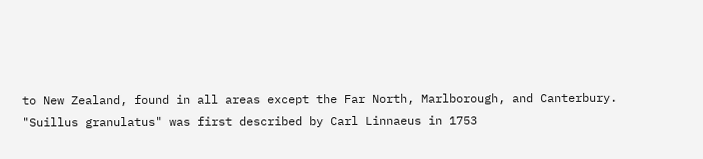to New Zealand, found in all areas except the Far North, Marlborough, and Canterbury.
"Suillus granulatus" was first described by Carl Linnaeus in 1753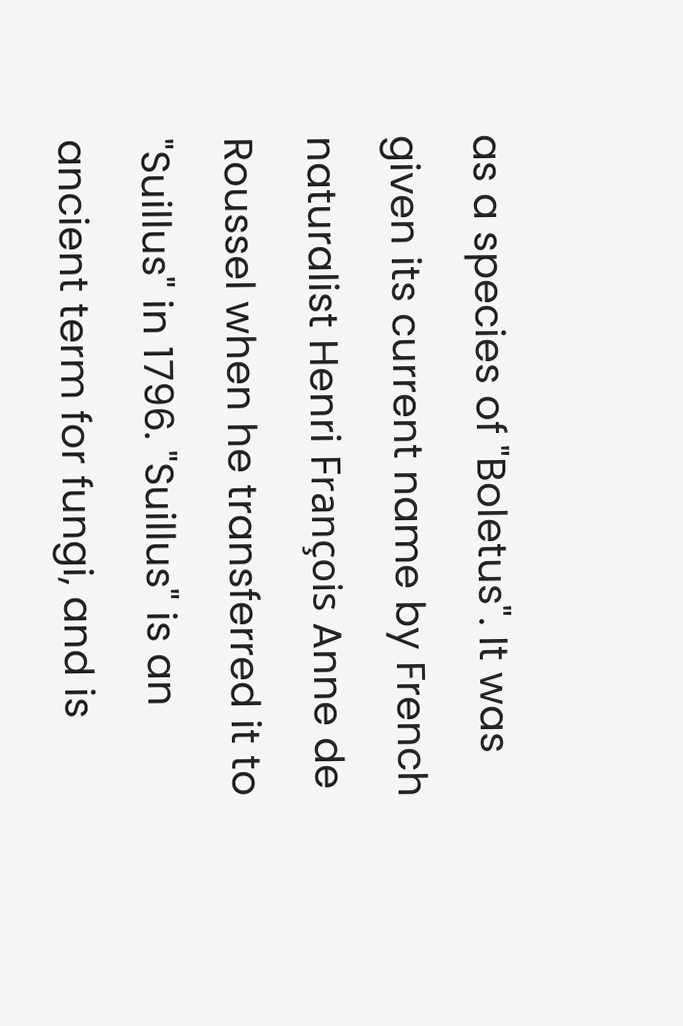as a species of "Boletus". It was given its current name by French naturalist Henri François Anne de Roussel when he transferred it to "Suillus" in 1796. "Suillus" is an ancient term for fungi, and is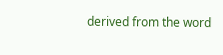derived from the word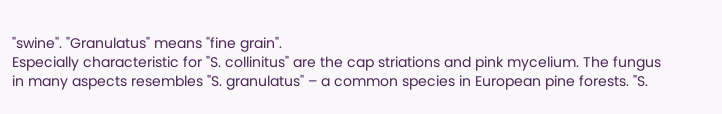"swine". "Granulatus" means "fine grain".
Especially characteristic for "S. collinitus" are the cap striations and pink mycelium. The fungus in many aspects resembles "S. granulatus" – a common species in European pine forests. "S.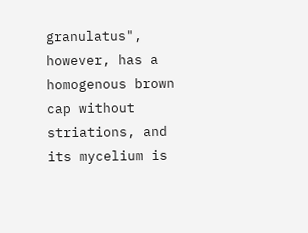granulatus", however, has a homogenous brown cap without striations, and its mycelium is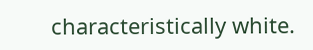characteristically white.